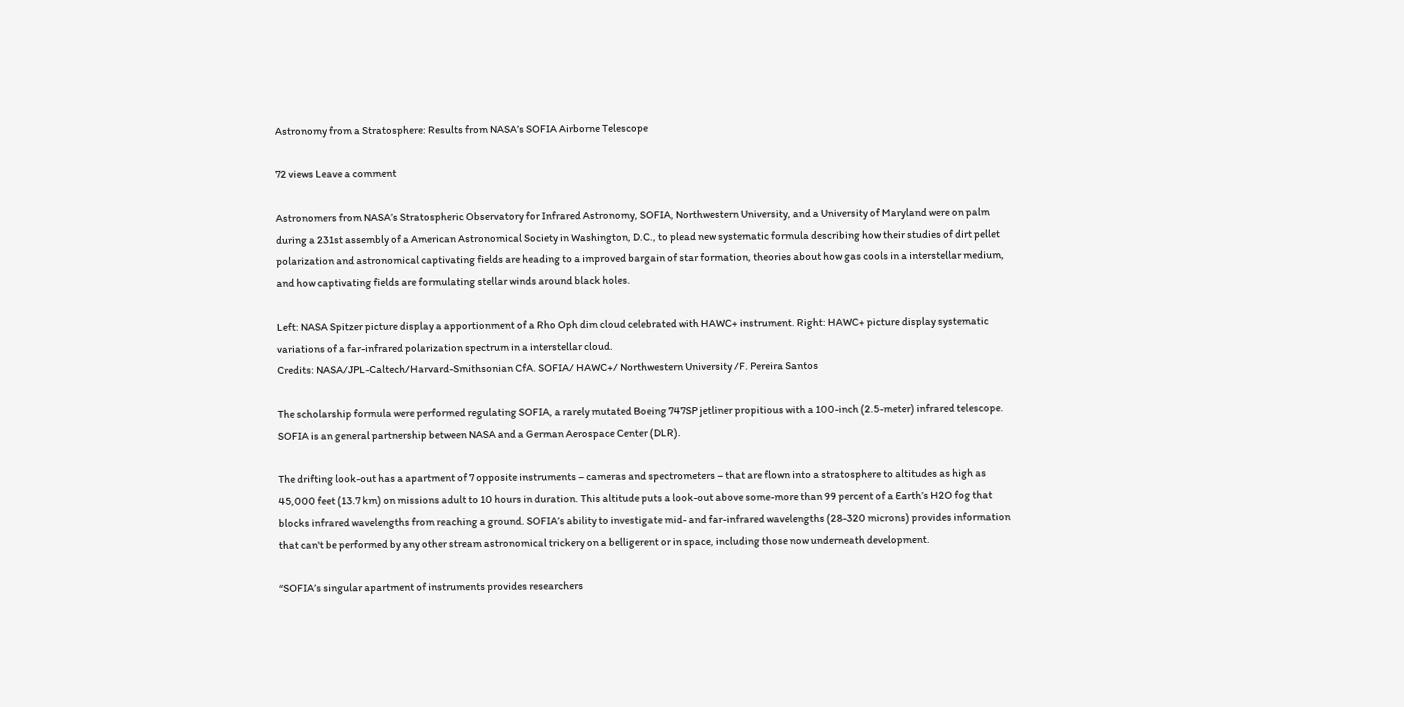Astronomy from a Stratosphere: Results from NASA’s SOFIA Airborne Telescope

72 views Leave a comment

Astronomers from NASA’s Stratospheric Observatory for Infrared Astronomy, SOFIA, Northwestern University, and a University of Maryland were on palm during a 231st assembly of a American Astronomical Society in Washington, D.C., to plead new systematic formula describing how their studies of dirt pellet polarization and astronomical captivating fields are heading to a improved bargain of star formation, theories about how gas cools in a interstellar medium, and how captivating fields are formulating stellar winds around black holes.

Left: NASA Spitzer picture display a apportionment of a Rho Oph dim cloud celebrated with HAWC+ instrument. Right: HAWC+ picture display systematic variations of a far-infrared polarization spectrum in a interstellar cloud.
Credits: NASA/JPL-Caltech/Harvard-Smithsonian CfA. SOFIA/ HAWC+/ Northwestern University /F. Pereira Santos

The scholarship formula were performed regulating SOFIA, a rarely mutated Boeing 747SP jetliner propitious with a 100-inch (2.5-meter) infrared telescope. SOFIA is an general partnership between NASA and a German Aerospace Center (DLR).

The drifting look-out has a apartment of 7 opposite instruments – cameras and spectrometers – that are flown into a stratosphere to altitudes as high as 45,000 feet (13.7 km) on missions adult to 10 hours in duration. This altitude puts a look-out above some-more than 99 percent of a Earth’s H2O fog that blocks infrared wavelengths from reaching a ground. SOFIA’s ability to investigate mid- and far-infrared wavelengths (28-320 microns) provides information that can't be performed by any other stream astronomical trickery on a belligerent or in space, including those now underneath development.

“SOFIA’s singular apartment of instruments provides researchers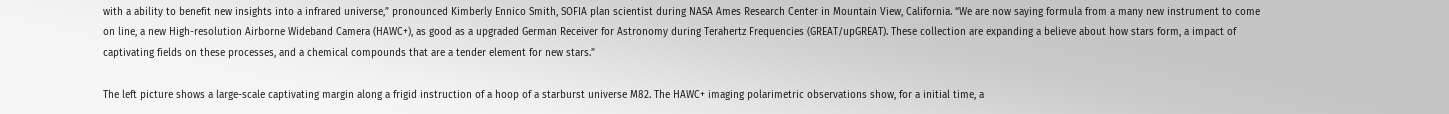with a ability to benefit new insights into a infrared universe,” pronounced Kimberly Ennico Smith, SOFIA plan scientist during NASA Ames Research Center in Mountain View, California. “We are now saying formula from a many new instrument to come on line, a new High-resolution Airborne Wideband Camera (HAWC+), as good as a upgraded German Receiver for Astronomy during Terahertz Frequencies (GREAT/upGREAT). These collection are expanding a believe about how stars form, a impact of captivating fields on these processes, and a chemical compounds that are a tender element for new stars.”

The left picture shows a large-scale captivating margin along a frigid instruction of a hoop of a starburst universe M82. The HAWC+ imaging polarimetric observations show, for a initial time, a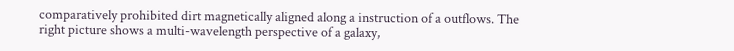comparatively prohibited dirt magnetically aligned along a instruction of a outflows. The right picture shows a multi-wavelength perspective of a galaxy,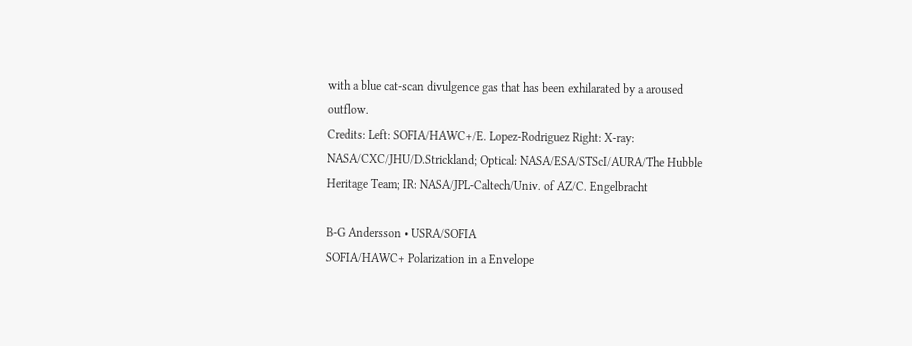with a blue cat-scan divulgence gas that has been exhilarated by a aroused outflow.
Credits: Left: SOFIA/HAWC+/E. Lopez-Rodriguez Right: X-ray: NASA/CXC/JHU/D.Strickland; Optical: NASA/ESA/STScI/AURA/The Hubble Heritage Team; IR: NASA/JPL-Caltech/Univ. of AZ/C. Engelbracht

B-G Andersson • USRA/SOFIA
SOFIA/HAWC+ Polarization in a Envelope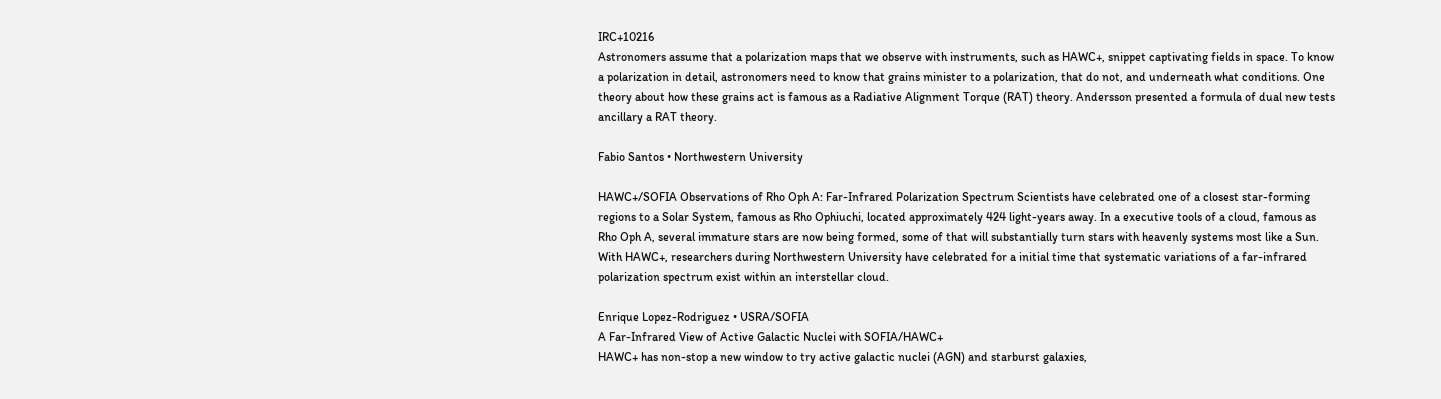IRC+10216
Astronomers assume that a polarization maps that we observe with instruments, such as HAWC+, snippet captivating fields in space. To know a polarization in detail, astronomers need to know that grains minister to a polarization, that do not, and underneath what conditions. One theory about how these grains act is famous as a Radiative Alignment Torque (RAT) theory. Andersson presented a formula of dual new tests ancillary a RAT theory.

Fabio Santos • Northwestern University

HAWC+/SOFIA Observations of Rho Oph A: Far-Infrared Polarization Spectrum Scientists have celebrated one of a closest star-forming regions to a Solar System, famous as Rho Ophiuchi, located approximately 424 light-years away. In a executive tools of a cloud, famous as Rho Oph A, several immature stars are now being formed, some of that will substantially turn stars with heavenly systems most like a Sun. With HAWC+, researchers during Northwestern University have celebrated for a initial time that systematic variations of a far-infrared polarization spectrum exist within an interstellar cloud.

Enrique Lopez-Rodriguez • USRA/SOFIA
A Far-Infrared View of Active Galactic Nuclei with SOFIA/HAWC+
HAWC+ has non-stop a new window to try active galactic nuclei (AGN) and starburst galaxies,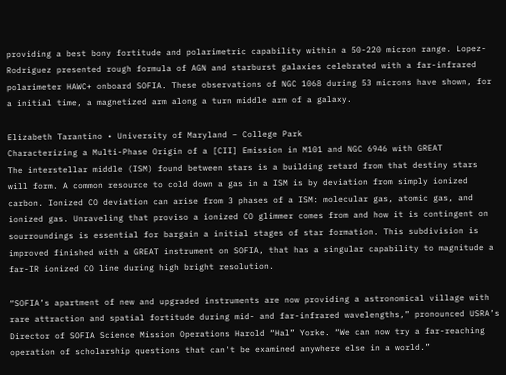providing a best bony fortitude and polarimetric capability within a 50-220 micron range. Lopez-Rodriguez presented rough formula of AGN and starburst galaxies celebrated with a far-infrared polarimeter HAWC+ onboard SOFIA. These observations of NGC 1068 during 53 microns have shown, for a initial time, a magnetized arm along a turn middle arm of a galaxy.

Elizabeth Tarantino • University of Maryland – College Park
Characterizing a Multi-Phase Origin of a [CII] Emission in M101 and NGC 6946 with GREAT
The interstellar middle (ISM) found between stars is a building retard from that destiny stars will form. A common resource to cold down a gas in a ISM is by deviation from simply ionized carbon. Ionized CO deviation can arise from 3 phases of a ISM: molecular gas, atomic gas, and ionized gas. Unraveling that proviso a ionized CO glimmer comes from and how it is contingent on sourroundings is essential for bargain a initial stages of star formation. This subdivision is improved finished with a GREAT instrument on SOFIA, that has a singular capability to magnitude a far-IR ionized CO line during high bright resolution.

“SOFIA’s apartment of new and upgraded instruments are now providing a astronomical village with rare attraction and spatial fortitude during mid- and far-infrared wavelengths,” pronounced USRA’s Director of SOFIA Science Mission Operations Harold “Hal” Yorke. “We can now try a far-reaching operation of scholarship questions that can't be examined anywhere else in a world.”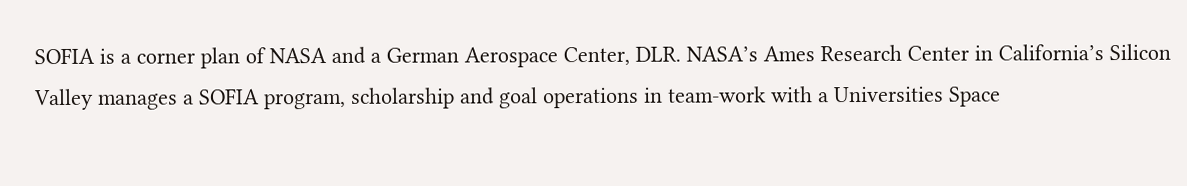SOFIA is a corner plan of NASA and a German Aerospace Center, DLR. NASA’s Ames Research Center in California’s Silicon Valley manages a SOFIA program, scholarship and goal operations in team-work with a Universities Space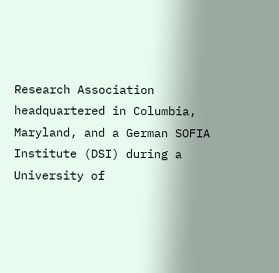Research Association headquartered in Columbia, Maryland, and a German SOFIA Institute (DSI) during a University of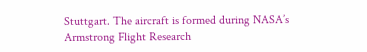Stuttgart. The aircraft is formed during NASA’s Armstrong Flight Research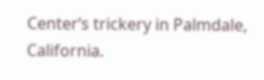Center‘s trickery in Palmdale, California.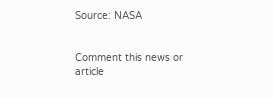Source: NASA


Comment this news or article